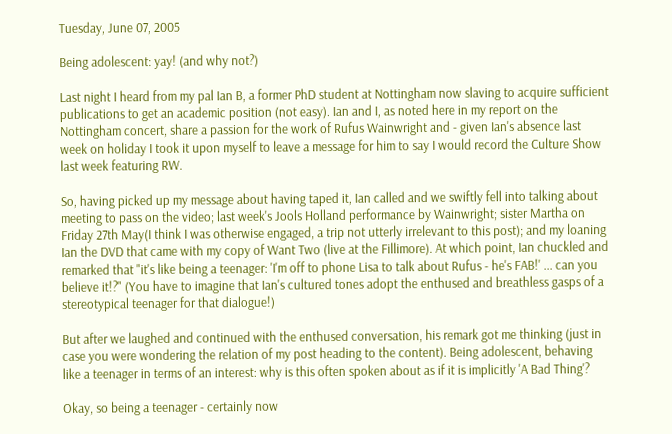Tuesday, June 07, 2005

Being adolescent: yay! (and why not?)

Last night I heard from my pal Ian B, a former PhD student at Nottingham now slaving to acquire sufficient publications to get an academic position (not easy). Ian and I, as noted here in my report on the Nottingham concert, share a passion for the work of Rufus Wainwright and - given Ian's absence last week on holiday I took it upon myself to leave a message for him to say I would record the Culture Show last week featuring RW.

So, having picked up my message about having taped it, Ian called and we swiftly fell into talking about meeting to pass on the video; last week's Jools Holland performance by Wainwright; sister Martha on Friday 27th May(I think I was otherwise engaged, a trip not utterly irrelevant to this post); and my loaning Ian the DVD that came with my copy of Want Two (live at the Fillimore). At which point, Ian chuckled and remarked that "it's like being a teenager: 'I'm off to phone Lisa to talk about Rufus - he's FAB!' ... can you believe it!?" (You have to imagine that Ian's cultured tones adopt the enthused and breathless gasps of a stereotypical teenager for that dialogue!)

But after we laughed and continued with the enthused conversation, his remark got me thinking (just in case you were wondering the relation of my post heading to the content). Being adolescent, behaving like a teenager in terms of an interest: why is this often spoken about as if it is implicitly 'A Bad Thing'?

Okay, so being a teenager - certainly now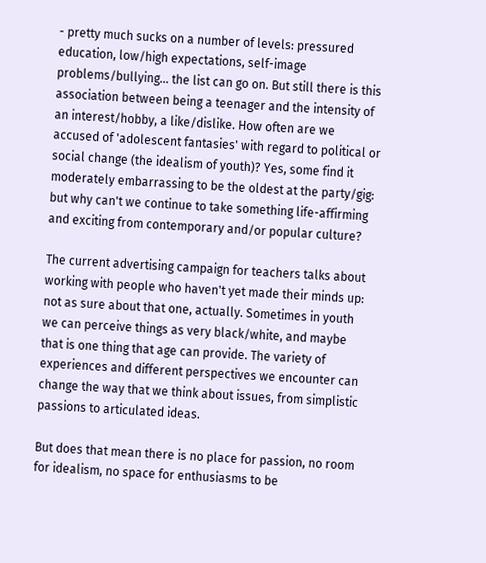- pretty much sucks on a number of levels: pressured education, low/high expectations, self-image problems/bullying... the list can go on. But still there is this association between being a teenager and the intensity of an interest/hobby, a like/dislike. How often are we accused of 'adolescent fantasies' with regard to political or social change (the idealism of youth)? Yes, some find it moderately embarrassing to be the oldest at the party/gig: but why can't we continue to take something life-affirming and exciting from contemporary and/or popular culture?

The current advertising campaign for teachers talks about working with people who haven't yet made their minds up: not as sure about that one, actually. Sometimes in youth we can perceive things as very black/white, and maybe that is one thing that age can provide. The variety of experiences and different perspectives we encounter can change the way that we think about issues, from simplistic passions to articulated ideas.

But does that mean there is no place for passion, no room for idealism, no space for enthusiasms to be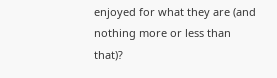enjoyed for what they are (and nothing more or less than that)?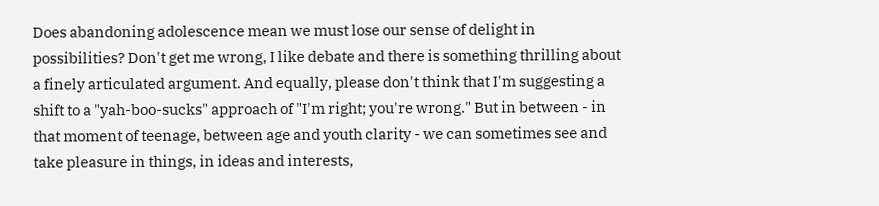Does abandoning adolescence mean we must lose our sense of delight in possibilities? Don't get me wrong, I like debate and there is something thrilling about a finely articulated argument. And equally, please don't think that I'm suggesting a shift to a "yah-boo-sucks" approach of "I'm right; you're wrong." But in between - in that moment of teenage, between age and youth clarity - we can sometimes see and take pleasure in things, in ideas and interests,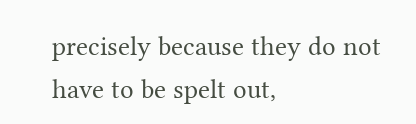precisely because they do not have to be spelt out,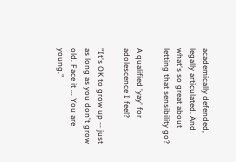academically defended, legally articulated. And what's so great about letting that sensibility go?

A qualified 'yay' for adolescence I feel?

"It's OK to grow up -- just as long as you don't grow old. Face it ... You are young."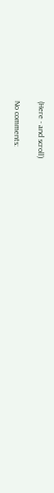(Here - and scroll)

No comments: